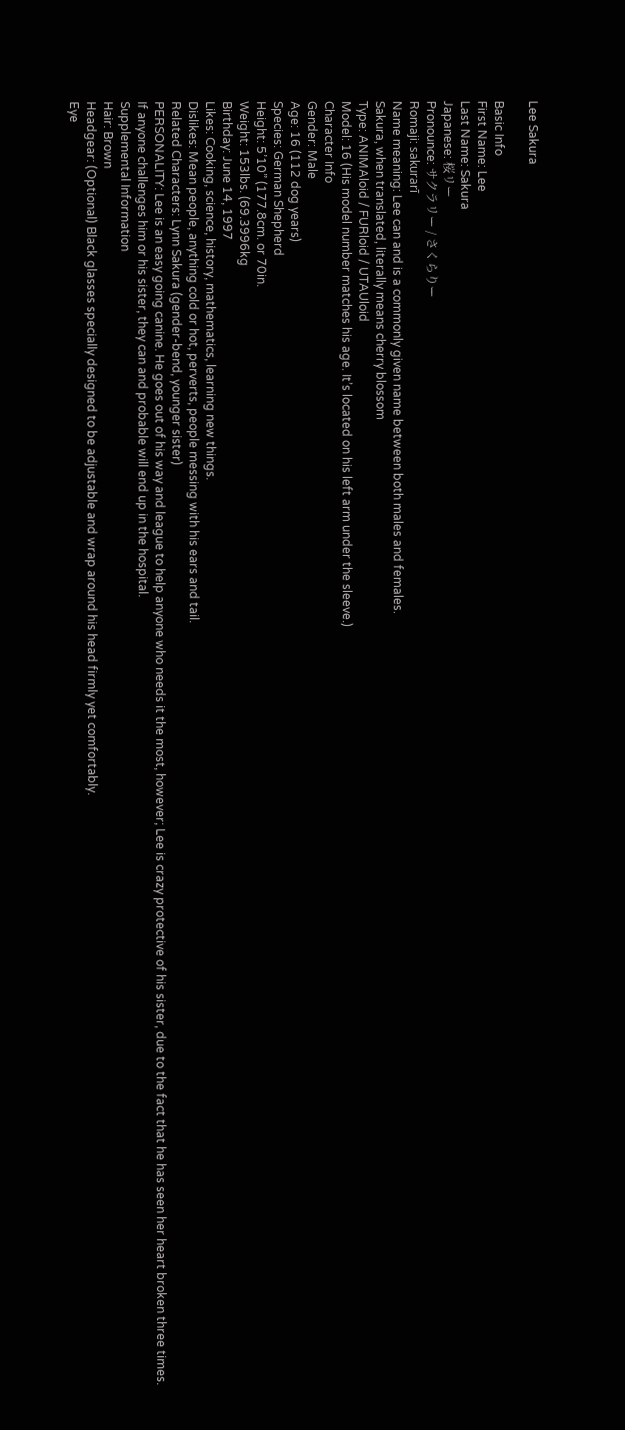Lee Sakura

Basic Info
First Name: Lee
Last Name: Sakura
Japanese: 桜リー
Pronounce: サクラリー / さくらりー
Romaji: sakurarī
Name meaning: Lee can and is a commonly given name between both males and females.
Sakura, when translated, literally means cherry blossom
Type: ANIMAloid / FURloid / UTAUloid
Model: 16 (His model number matches his age. It’s located on his left arm under the sleeve.)
Character Info
Gender: Male
Age: 16 (112 dog years)
Species: German Shepherd
Height: 5’10” (177.8cm. or 70in.
Weight: 153lbs. (69.3996kg
Birthday: June 14, 1997
Likes: Cooking, science, history, mathematics, learning new things.
Dislikes: Mean people, anything cold or hot, perverts, people messing with his ears and tail.
Related Characters: Lynn Sakura (gender-bend, younger sister)
PERSONALITY: Lee is an easy going canine. He goes out of his way and league to help anyone who needs it the most, however; Lee is crazy protective of his sister, due to the fact that he has seen her heart broken three times. If anyone challenges him or his sister, they can and probable will end up in the hospital.
Supplemental Information
Hair: Brown
Headgear: (Optional) Black glasses specially designed to be adjustable and wrap around his head firmly yet comfortably.
Eye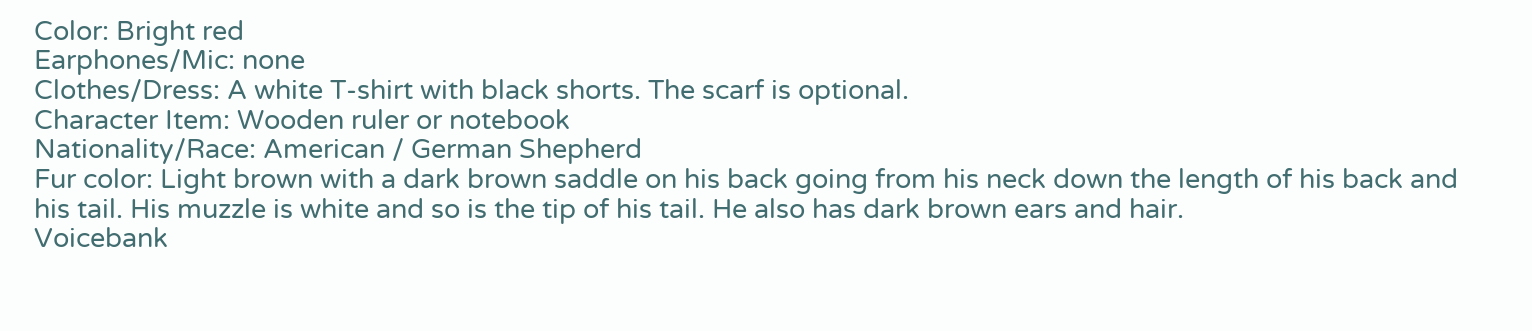Color: Bright red
Earphones/Mic: none
Clothes/Dress: A white T-shirt with black shorts. The scarf is optional.
Character Item: Wooden ruler or notebook
Nationality/Race: American / German Shepherd
Fur color: Light brown with a dark brown saddle on his back going from his neck down the length of his back and his tail. His muzzle is white and so is the tip of his tail. He also has dark brown ears and hair.
Voicebank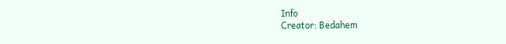Info
Creator: Bedahem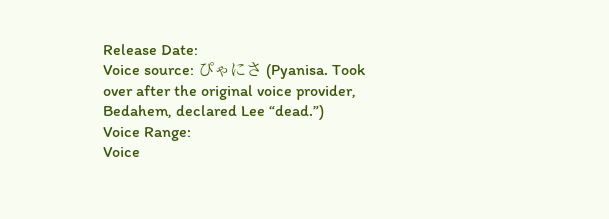Release Date:
Voice source: ぴゃにさ (Pyanisa. Took over after the original voice provider, Bedahem, declared Lee “dead.”)
Voice Range:
Voice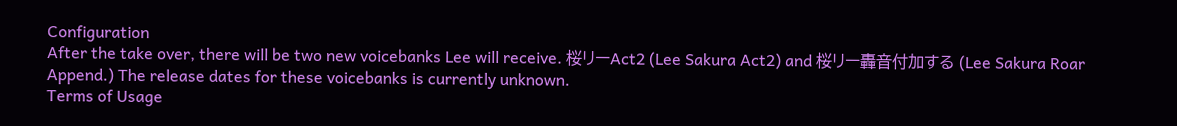Configuration
After the take over, there will be two new voicebanks Lee will receive. 桜リーAct2 (Lee Sakura Act2) and 桜リー轟音付加する (Lee Sakura Roar Append.) The release dates for these voicebanks is currently unknown.
Terms of Usage